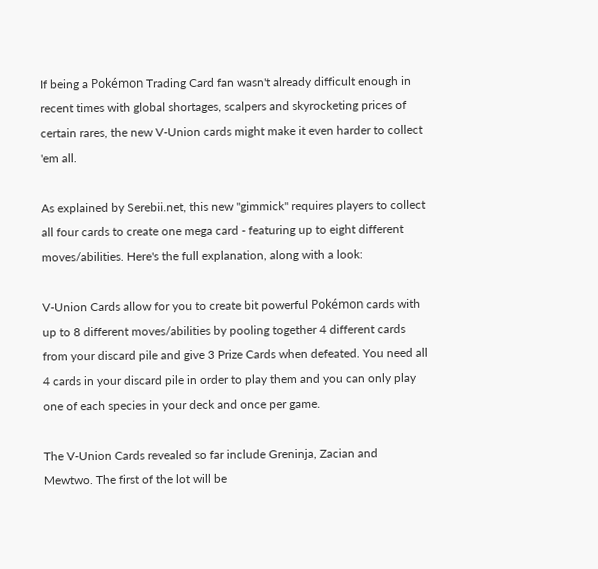If being a Pokémon Trading Card fan wasn't already difficult enough in recent times with global shortages, scalpers and skyrocketing prices of certain rares, the new V-Union cards might make it even harder to collect 'em all.

As explained by Serebii.net, this new "gimmick" requires players to collect all four cards to create one mega card - featuring up to eight different moves/abilities. Here's the full explanation, along with a look:

V-Union Cards allow for you to create bit powerful Pokémon cards with up to 8 different moves/abilities by pooling together 4 different cards from your discard pile and give 3 Prize Cards when defeated. You need all 4 cards in your discard pile in order to play them and you can only play one of each species in your deck and once per game.

The V-Union Cards revealed so far include Greninja, Zacian and Mewtwo. The first of the lot will be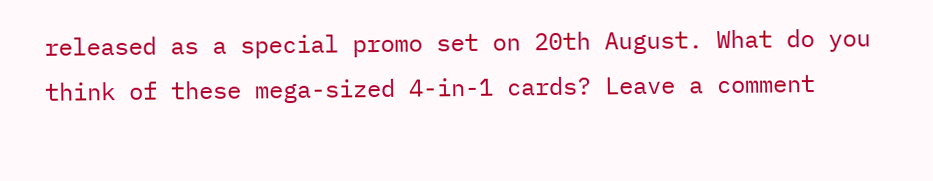released as a special promo set on 20th August. What do you think of these mega-sized 4-in-1 cards? Leave a comment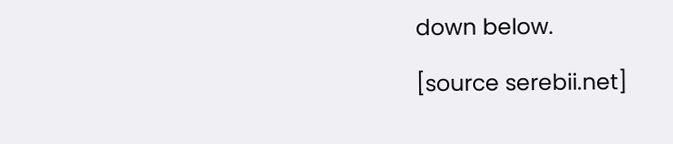down below.

[source serebii.net]